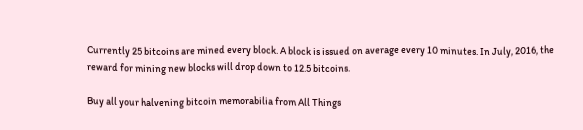Currently 25 bitcoins are mined every block. A block is issued on average every 10 minutes. In July, 2016, the reward for mining new blocks will drop down to 12.5 bitcoins.

Buy all your halvening bitcoin memorabilia from All Things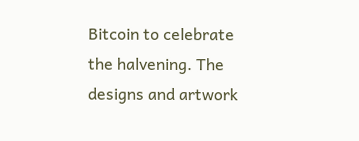Bitcoin to celebrate the halvening. The designs and artwork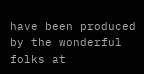have been produced by the wonderful folks at